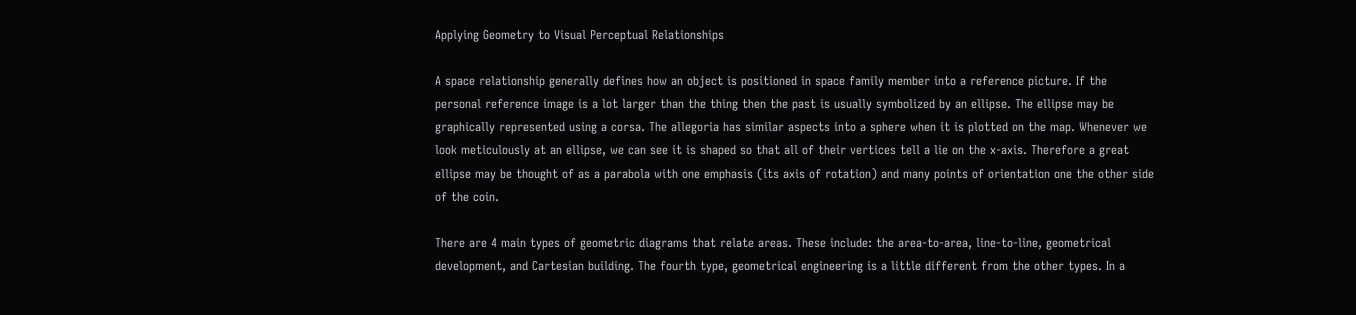Applying Geometry to Visual Perceptual Relationships

A space relationship generally defines how an object is positioned in space family member into a reference picture. If the personal reference image is a lot larger than the thing then the past is usually symbolized by an ellipse. The ellipse may be graphically represented using a corsa. The allegoria has similar aspects into a sphere when it is plotted on the map. Whenever we look meticulously at an ellipse, we can see it is shaped so that all of their vertices tell a lie on the x-axis. Therefore a great ellipse may be thought of as a parabola with one emphasis (its axis of rotation) and many points of orientation one the other side of the coin.

There are 4 main types of geometric diagrams that relate areas. These include: the area-to-area, line-to-line, geometrical development, and Cartesian building. The fourth type, geometrical engineering is a little different from the other types. In a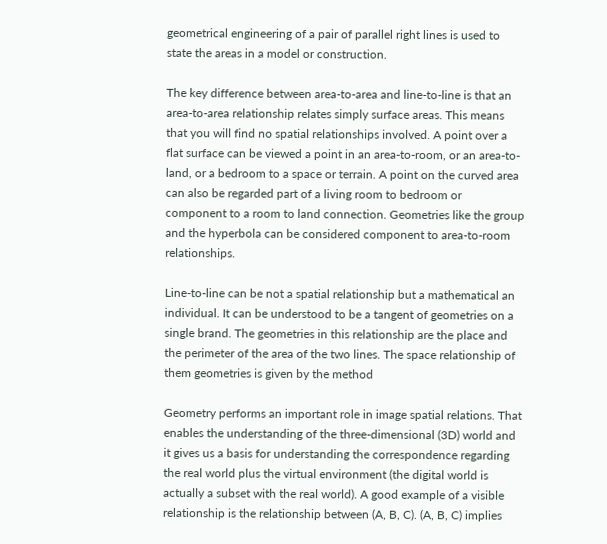geometrical engineering of a pair of parallel right lines is used to state the areas in a model or construction.

The key difference between area-to-area and line-to-line is that an area-to-area relationship relates simply surface areas. This means that you will find no spatial relationships involved. A point over a flat surface can be viewed a point in an area-to-room, or an area-to-land, or a bedroom to a space or terrain. A point on the curved area can also be regarded part of a living room to bedroom or component to a room to land connection. Geometries like the group and the hyperbola can be considered component to area-to-room relationships.

Line-to-line can be not a spatial relationship but a mathematical an individual. It can be understood to be a tangent of geometries on a single brand. The geometries in this relationship are the place and the perimeter of the area of the two lines. The space relationship of them geometries is given by the method

Geometry performs an important role in image spatial relations. That enables the understanding of the three-dimensional (3D) world and it gives us a basis for understanding the correspondence regarding the real world plus the virtual environment (the digital world is actually a subset with the real world). A good example of a visible relationship is the relationship between (A, B, C). (A, B, C) implies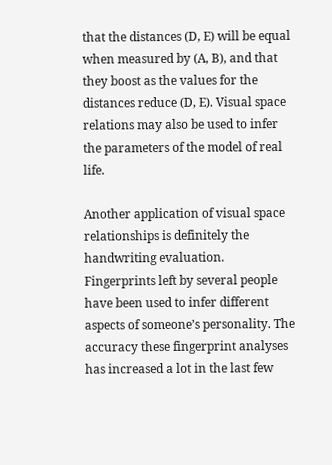that the distances (D, E) will be equal when measured by (A, B), and that they boost as the values for the distances reduce (D, E). Visual space relations may also be used to infer the parameters of the model of real life.

Another application of visual space relationships is definitely the handwriting evaluation. Fingerprints left by several people have been used to infer different aspects of someone’s personality. The accuracy these fingerprint analyses has increased a lot in the last few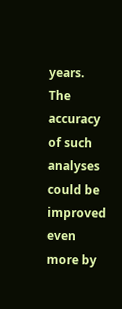years. The accuracy of such analyses could be improved even more by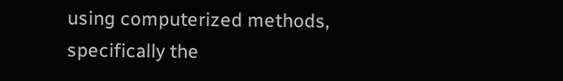using computerized methods, specifically the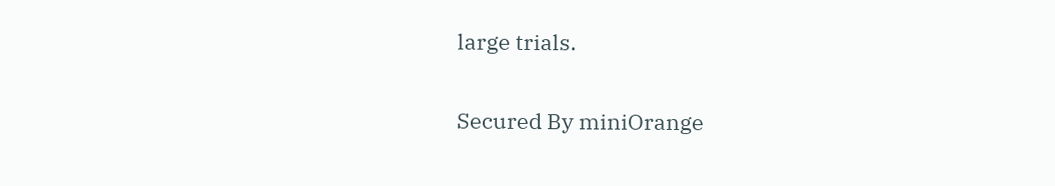large trials.

Secured By miniOrange